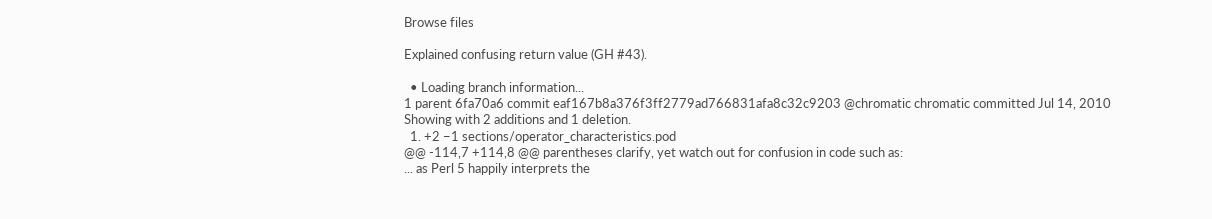Browse files

Explained confusing return value (GH #43).

  • Loading branch information...
1 parent 6fa70a6 commit eaf167b8a376f3ff2779ad766831afa8c32c9203 @chromatic chromatic committed Jul 14, 2010
Showing with 2 additions and 1 deletion.
  1. +2 −1 sections/operator_characteristics.pod
@@ -114,7 +114,8 @@ parentheses clarify, yet watch out for confusion in code such as:
... as Perl 5 happily interprets the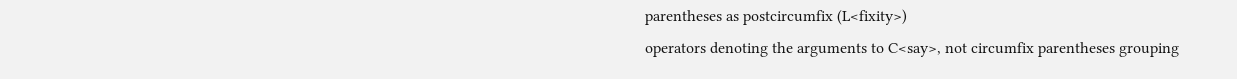parentheses as postcircumfix (L<fixity>)
operators denoting the arguments to C<say>, not circumfix parentheses grouping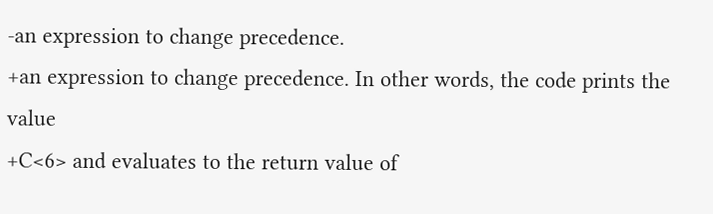-an expression to change precedence.
+an expression to change precedence. In other words, the code prints the value
+C<6> and evaluates to the return value of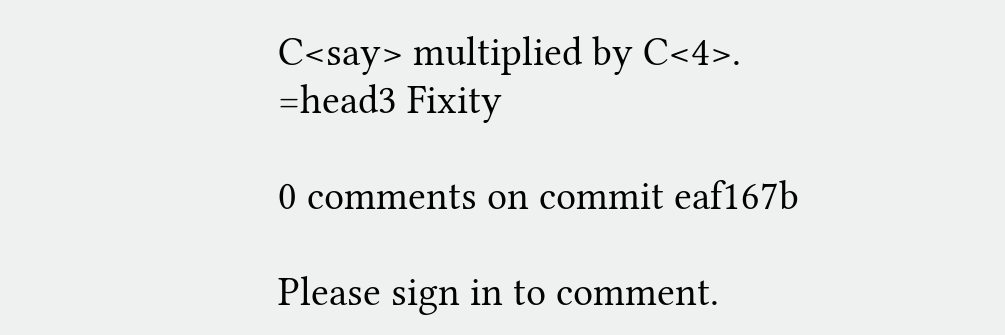C<say> multiplied by C<4>.
=head3 Fixity

0 comments on commit eaf167b

Please sign in to comment.